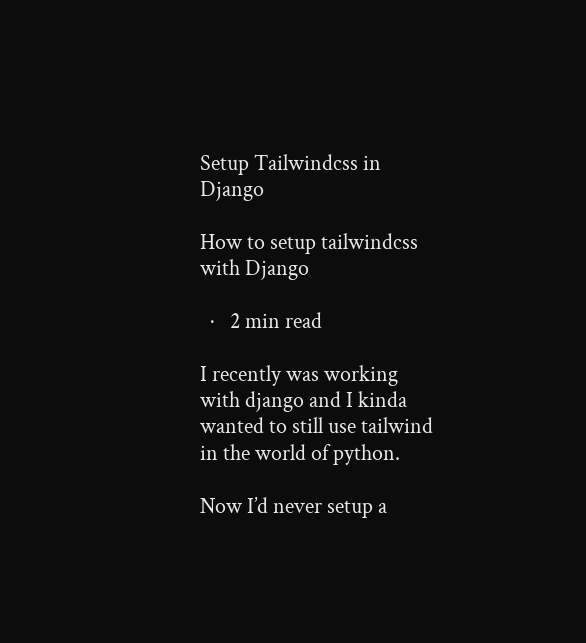Setup Tailwindcss in Django

How to setup tailwindcss with Django

  ·   2 min read

I recently was working with django and I kinda wanted to still use tailwind in the world of python.

Now I’d never setup a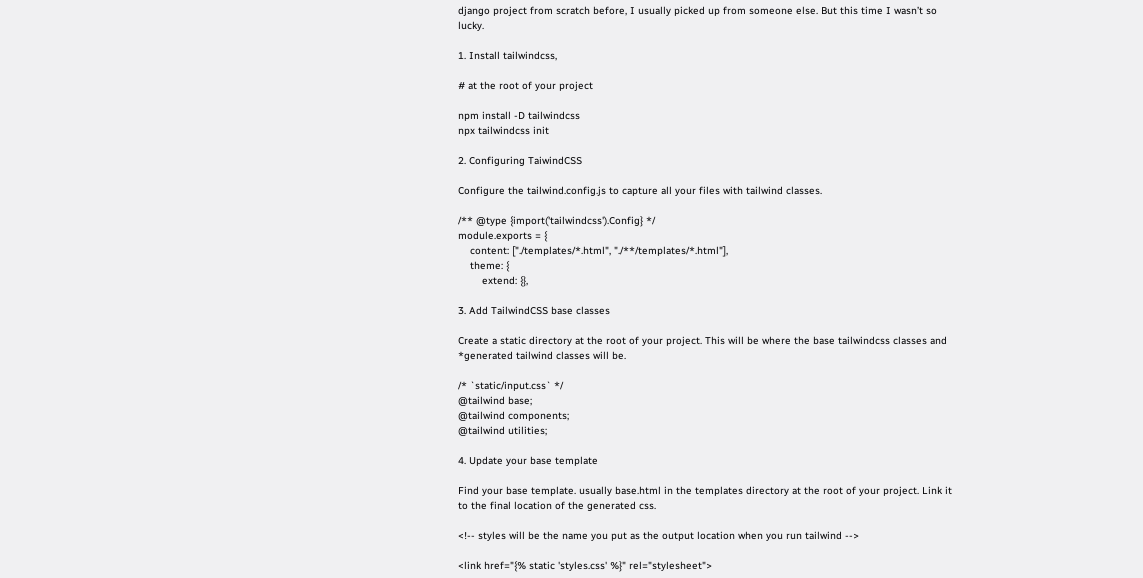django project from scratch before, I usually picked up from someone else. But this time I wasn’t so lucky.

1. Install tailwindcss,

# at the root of your project

npm install -D tailwindcss
npx tailwindcss init

2. Configuring TaiwindCSS

Configure the tailwind.config.js to capture all your files with tailwind classes.

/** @type {import('tailwindcss').Config} */
module.exports = {
    content: ["./templates/*.html", "./**/templates/*.html"],
    theme: {
        extend: {},

3. Add TailwindCSS base classes

Create a static directory at the root of your project. This will be where the base tailwindcss classes and *generated tailwind classes will be.

/* `static/input.css` */
@tailwind base;
@tailwind components;
@tailwind utilities;

4. Update your base template

Find your base template. usually base.html in the templates directory at the root of your project. Link it to the final location of the generated css.

<!-- styles will be the name you put as the output location when you run tailwind -->

<link href="{% static 'styles.css' %}" rel="stylesheet">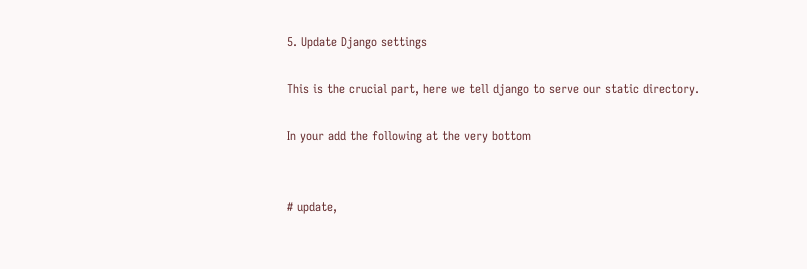5. Update Django settings

This is the crucial part, here we tell django to serve our static directory.

In your add the following at the very bottom


# update,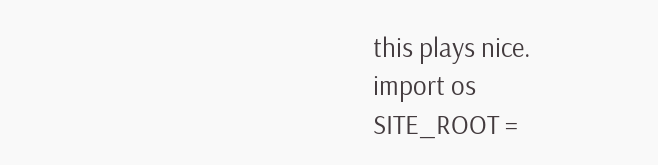this plays nice.
import os
SITE_ROOT =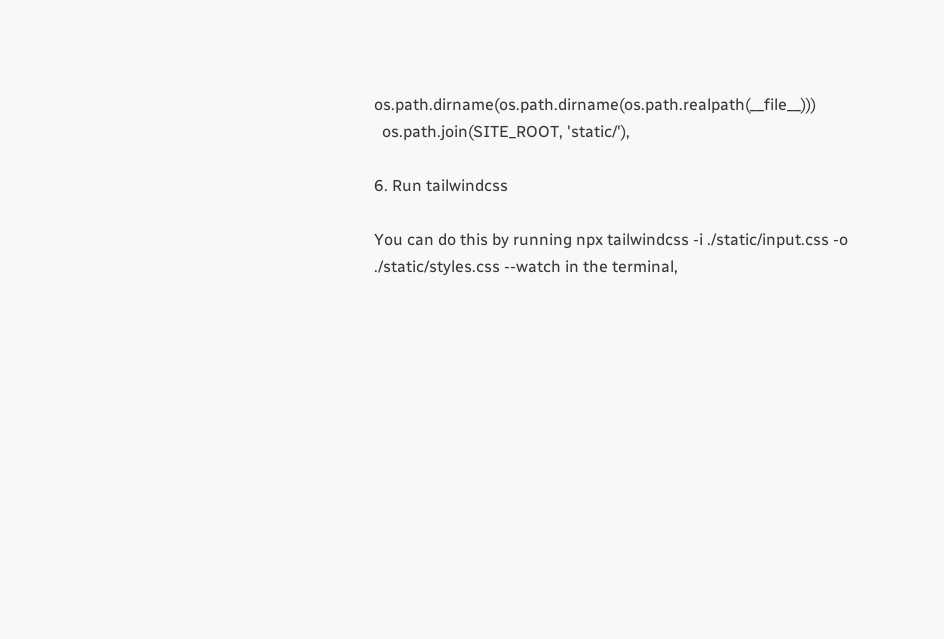os.path.dirname(os.path.dirname(os.path.realpath(__file__)))
  os.path.join(SITE_ROOT, 'static/'),

6. Run tailwindcss

You can do this by running npx tailwindcss -i ./static/input.css -o ./static/styles.css --watch in the terminal,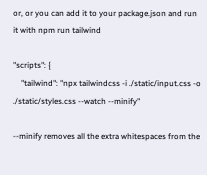or, or you can add it to your package.json and run it with npm run tailwind

"scripts": {
    "tailwind": "npx tailwindcss -i ./static/input.css -o ./static/styles.css --watch --minify"

--minify removes all the extra whitespaces from the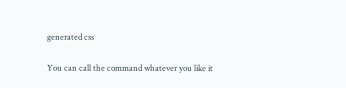generated css

You can call the command whatever you like it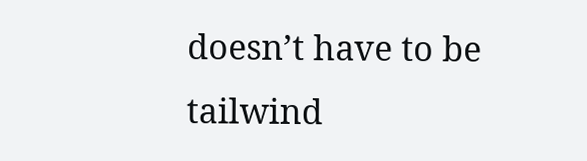doesn’t have to be tailwind